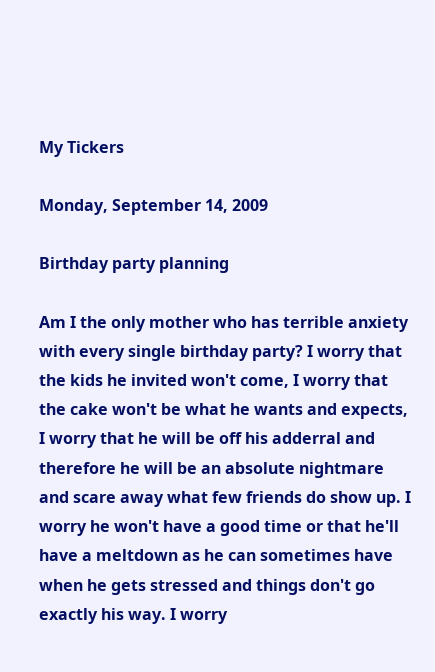My Tickers

Monday, September 14, 2009

Birthday party planning

Am I the only mother who has terrible anxiety with every single birthday party? I worry that the kids he invited won't come, I worry that the cake won't be what he wants and expects, I worry that he will be off his adderral and therefore he will be an absolute nightmare and scare away what few friends do show up. I worry he won't have a good time or that he'll have a meltdown as he can sometimes have when he gets stressed and things don't go exactly his way. I worry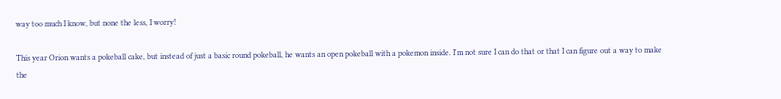way too much I know, but none the less, I worry!

This year Orion wants a pokeball cake, but instead of just a basic round pokeball, he wants an open pokeball with a pokemon inside. I'm not sure I can do that or that I can figure out a way to make the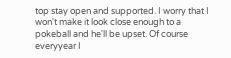top stay open and supported. I worry that I won't make it look close enough to a pokeball and he'll be upset. Of course everyyear I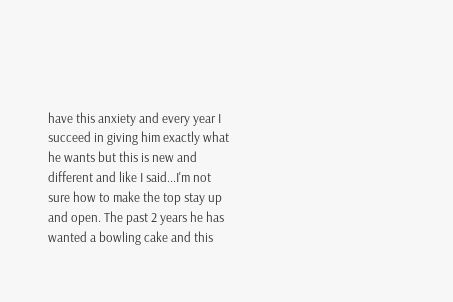have this anxiety and every year I succeed in giving him exactly what he wants but this is new and different and like I said...I'm not sure how to make the top stay up and open. The past 2 years he has wanted a bowling cake and this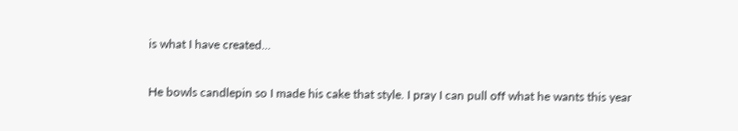is what I have created...

He bowls candlepin so I made his cake that style. I pray I can pull off what he wants this year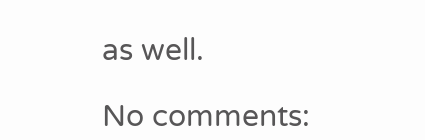as well.

No comments: